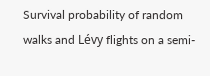Survival probability of random walks and Lévy flights on a semi-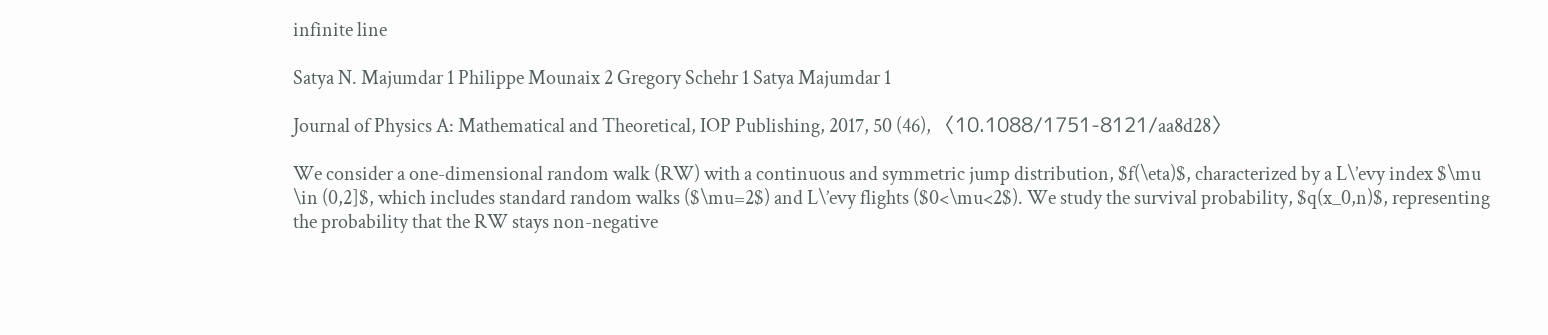infinite line

Satya N. Majumdar 1 Philippe Mounaix 2 Gregory Schehr 1 Satya Majumdar 1

Journal of Physics A: Mathematical and Theoretical, IOP Publishing, 2017, 50 (46), 〈10.1088/1751-8121/aa8d28〉

We consider a one-dimensional random walk (RW) with a continuous and symmetric jump distribution, $f(\eta)$, characterized by a L\’evy index $\mu \in (0,2]$, which includes standard random walks ($\mu=2$) and L\’evy flights ($0<\mu<2$). We study the survival probability, $q(x_0,n)$, representing the probability that the RW stays non-negative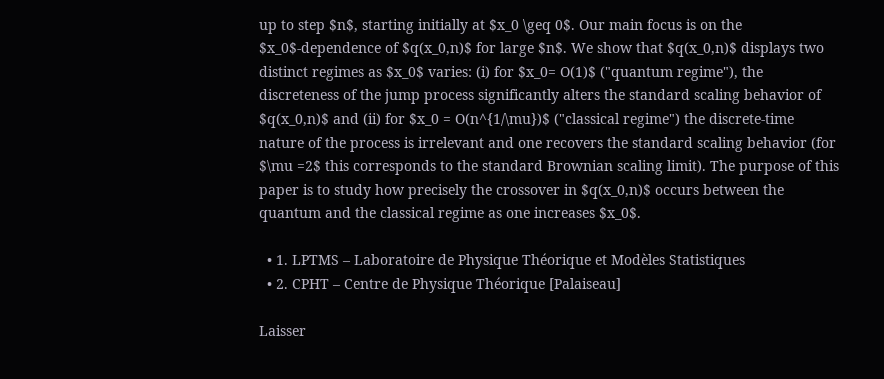up to step $n$, starting initially at $x_0 \geq 0$. Our main focus is on the $x_0$-dependence of $q(x_0,n)$ for large $n$. We show that $q(x_0,n)$ displays two distinct regimes as $x_0$ varies: (i) for $x_0= O(1)$ ("quantum regime"), the discreteness of the jump process significantly alters the standard scaling behavior of $q(x_0,n)$ and (ii) for $x_0 = O(n^{1/\mu})$ ("classical regime") the discrete-time nature of the process is irrelevant and one recovers the standard scaling behavior (for $\mu =2$ this corresponds to the standard Brownian scaling limit). The purpose of this paper is to study how precisely the crossover in $q(x_0,n)$ occurs between the quantum and the classical regime as one increases $x_0$.

  • 1. LPTMS – Laboratoire de Physique Théorique et Modèles Statistiques
  • 2. CPHT – Centre de Physique Théorique [Palaiseau]

Laisser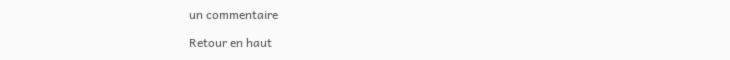un commentaire

Retour en haut